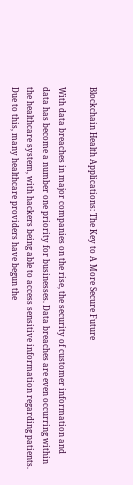Blockchain Health Applications: The Key to A More Secure Future

With data breaches in major companies on the rise, the security of customer information and data has become a number one priority for businesses. Data breaches are even occurring within the healthcare system, with hackers being able to access sensitive information regarding patients. Due to this, many healthcare providers have begun the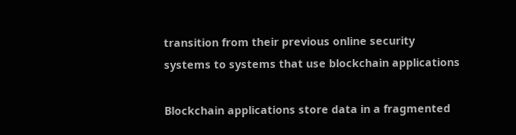transition from their previous online security systems to systems that use blockchain applications

Blockchain applications store data in a fragmented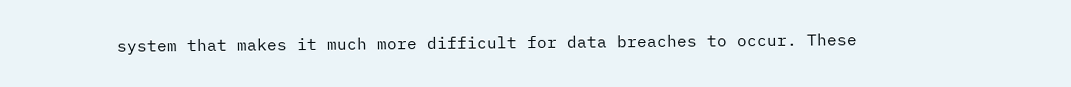system that makes it much more difficult for data breaches to occur. These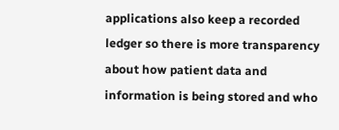applications also keep a recorded ledger so there is more transparency about how patient data and information is being stored and who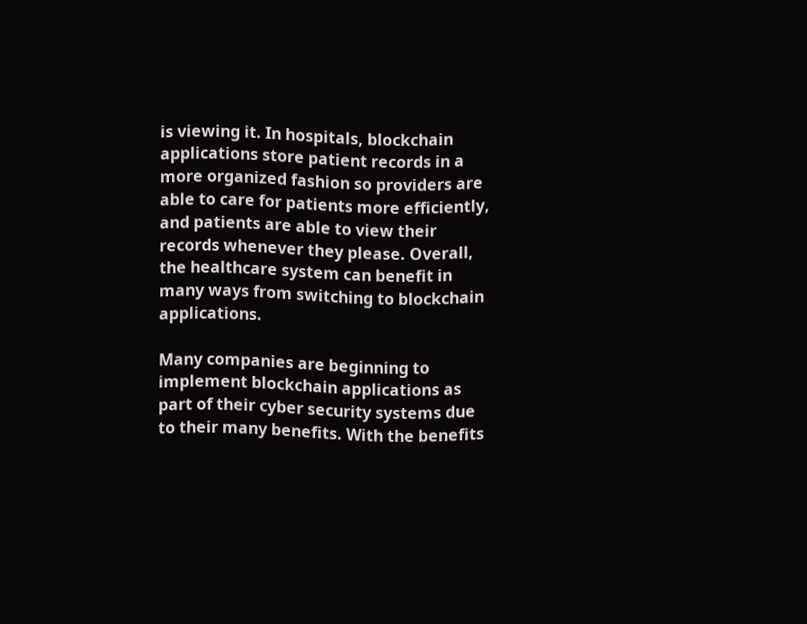is viewing it. In hospitals, blockchain applications store patient records in a more organized fashion so providers are able to care for patients more efficiently, and patients are able to view their records whenever they please. Overall, the healthcare system can benefit in many ways from switching to blockchain applications.

Many companies are beginning to implement blockchain applications as part of their cyber security systems due to their many benefits. With the benefits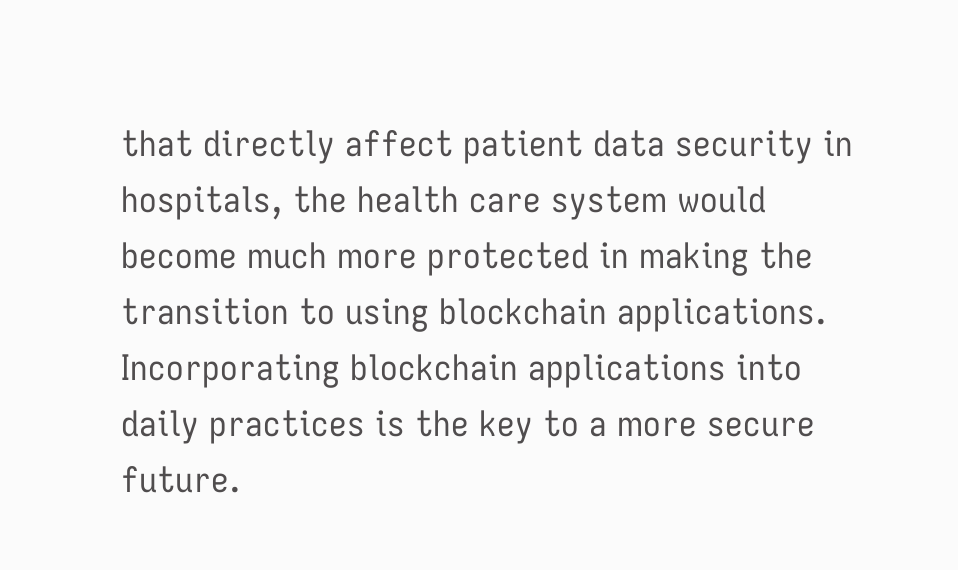that directly affect patient data security in hospitals, the health care system would become much more protected in making the transition to using blockchain applications. Incorporating blockchain applications into daily practices is the key to a more secure future.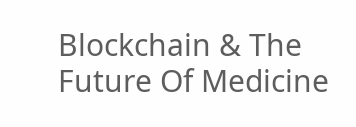Blockchain & The Future Of Medicine